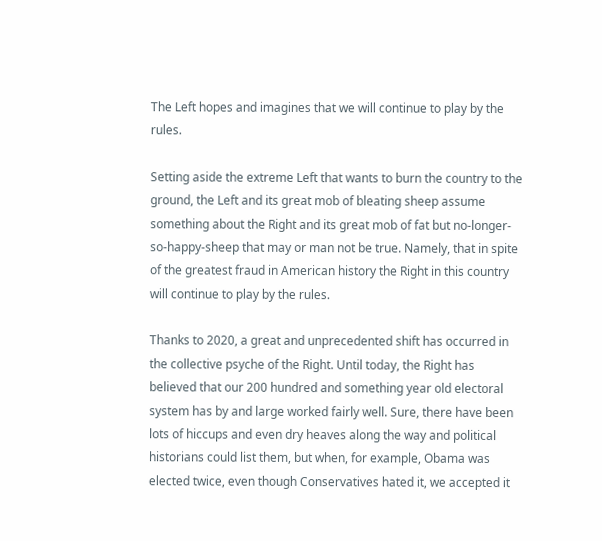The Left hopes and imagines that we will continue to play by the rules.

Setting aside the extreme Left that wants to burn the country to the ground, the Left and its great mob of bleating sheep assume something about the Right and its great mob of fat but no-longer-so-happy-sheep that may or man not be true. Namely, that in spite of the greatest fraud in American history the Right in this country will continue to play by the rules.

Thanks to 2020, a great and unprecedented shift has occurred in the collective psyche of the Right. Until today, the Right has believed that our 200 hundred and something year old electoral system has by and large worked fairly well. Sure, there have been lots of hiccups and even dry heaves along the way and political historians could list them, but when, for example, Obama was elected twice, even though Conservatives hated it, we accepted it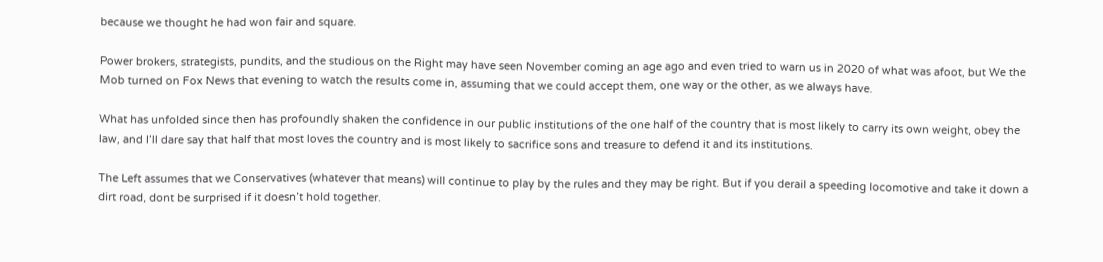because we thought he had won fair and square.

Power brokers, strategists, pundits, and the studious on the Right may have seen November coming an age ago and even tried to warn us in 2020 of what was afoot, but We the Mob turned on Fox News that evening to watch the results come in, assuming that we could accept them, one way or the other, as we always have.

What has unfolded since then has profoundly shaken the confidence in our public institutions of the one half of the country that is most likely to carry its own weight, obey the law, and I’ll dare say that half that most loves the country and is most likely to sacrifice sons and treasure to defend it and its institutions.

The Left assumes that we Conservatives (whatever that means) will continue to play by the rules and they may be right. But if you derail a speeding locomotive and take it down a dirt road, dont be surprised if it doesn’t hold together.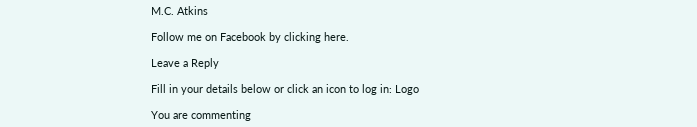M.C. Atkins

Follow me on Facebook by clicking here.

Leave a Reply

Fill in your details below or click an icon to log in: Logo

You are commenting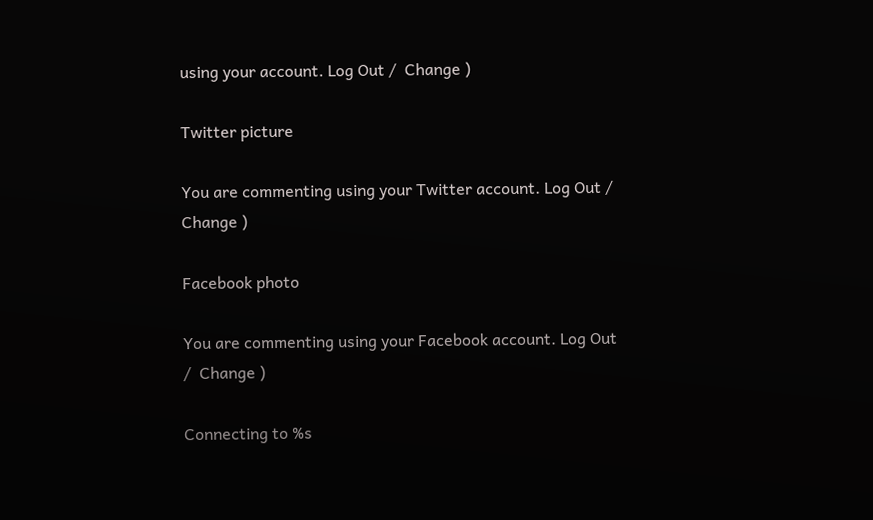using your account. Log Out /  Change )

Twitter picture

You are commenting using your Twitter account. Log Out /  Change )

Facebook photo

You are commenting using your Facebook account. Log Out /  Change )

Connecting to %s